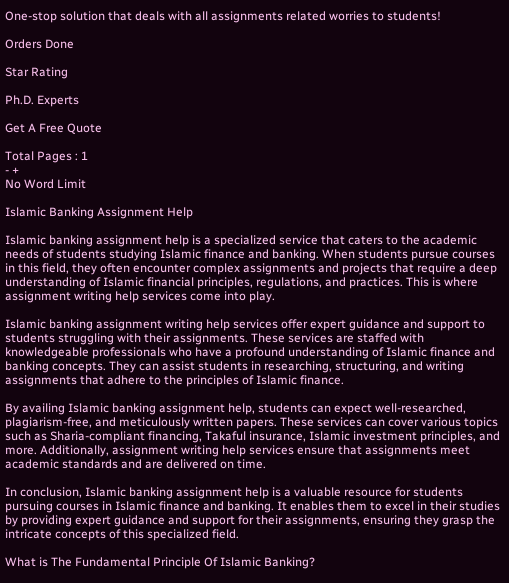One-stop solution that deals with all assignments related worries to students!

Orders Done

Star Rating

Ph.D. Experts

Get A Free Quote

Total Pages : 1
- +
No Word Limit

Islamic Banking Assignment Help

Islamic banking assignment help is a specialized service that caters to the academic needs of students studying Islamic finance and banking. When students pursue courses in this field, they often encounter complex assignments and projects that require a deep understanding of Islamic financial principles, regulations, and practices. This is where assignment writing help services come into play.

Islamic banking assignment writing help services offer expert guidance and support to students struggling with their assignments. These services are staffed with knowledgeable professionals who have a profound understanding of Islamic finance and banking concepts. They can assist students in researching, structuring, and writing assignments that adhere to the principles of Islamic finance.

By availing Islamic banking assignment help, students can expect well-researched, plagiarism-free, and meticulously written papers. These services can cover various topics such as Sharia-compliant financing, Takaful insurance, Islamic investment principles, and more. Additionally, assignment writing help services ensure that assignments meet academic standards and are delivered on time.

In conclusion, Islamic banking assignment help is a valuable resource for students pursuing courses in Islamic finance and banking. It enables them to excel in their studies by providing expert guidance and support for their assignments, ensuring they grasp the intricate concepts of this specialized field.

What is The Fundamental Principle Of Islamic Banking?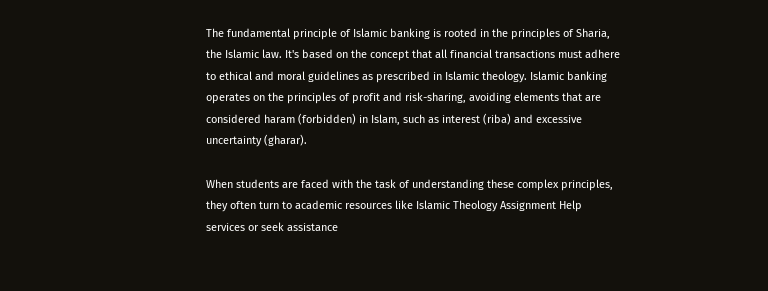The fundamental principle of Islamic banking is rooted in the principles of Sharia, the Islamic law. It's based on the concept that all financial transactions must adhere to ethical and moral guidelines as prescribed in Islamic theology. Islamic banking operates on the principles of profit and risk-sharing, avoiding elements that are considered haram (forbidden) in Islam, such as interest (riba) and excessive uncertainty (gharar).

When students are faced with the task of understanding these complex principles, they often turn to academic resources like Islamic Theology Assignment Help services or seek assistance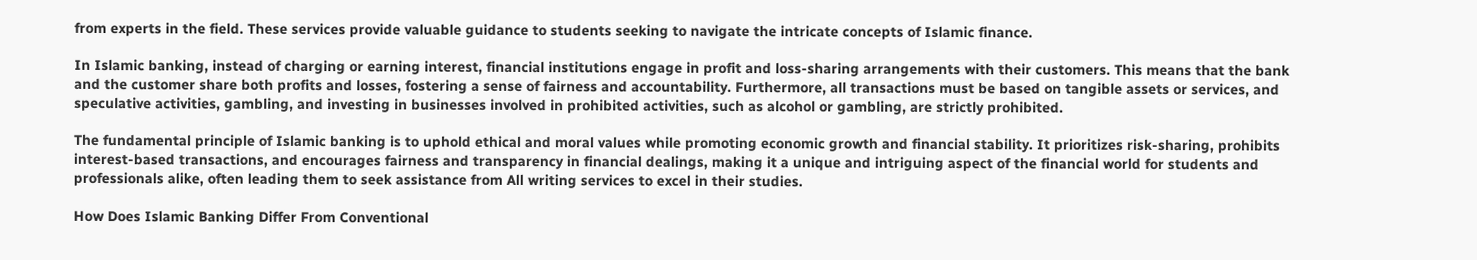from experts in the field. These services provide valuable guidance to students seeking to navigate the intricate concepts of Islamic finance.

In Islamic banking, instead of charging or earning interest, financial institutions engage in profit and loss-sharing arrangements with their customers. This means that the bank and the customer share both profits and losses, fostering a sense of fairness and accountability. Furthermore, all transactions must be based on tangible assets or services, and speculative activities, gambling, and investing in businesses involved in prohibited activities, such as alcohol or gambling, are strictly prohibited.

The fundamental principle of Islamic banking is to uphold ethical and moral values while promoting economic growth and financial stability. It prioritizes risk-sharing, prohibits interest-based transactions, and encourages fairness and transparency in financial dealings, making it a unique and intriguing aspect of the financial world for students and professionals alike, often leading them to seek assistance from All writing services to excel in their studies.

How Does Islamic Banking Differ From Conventional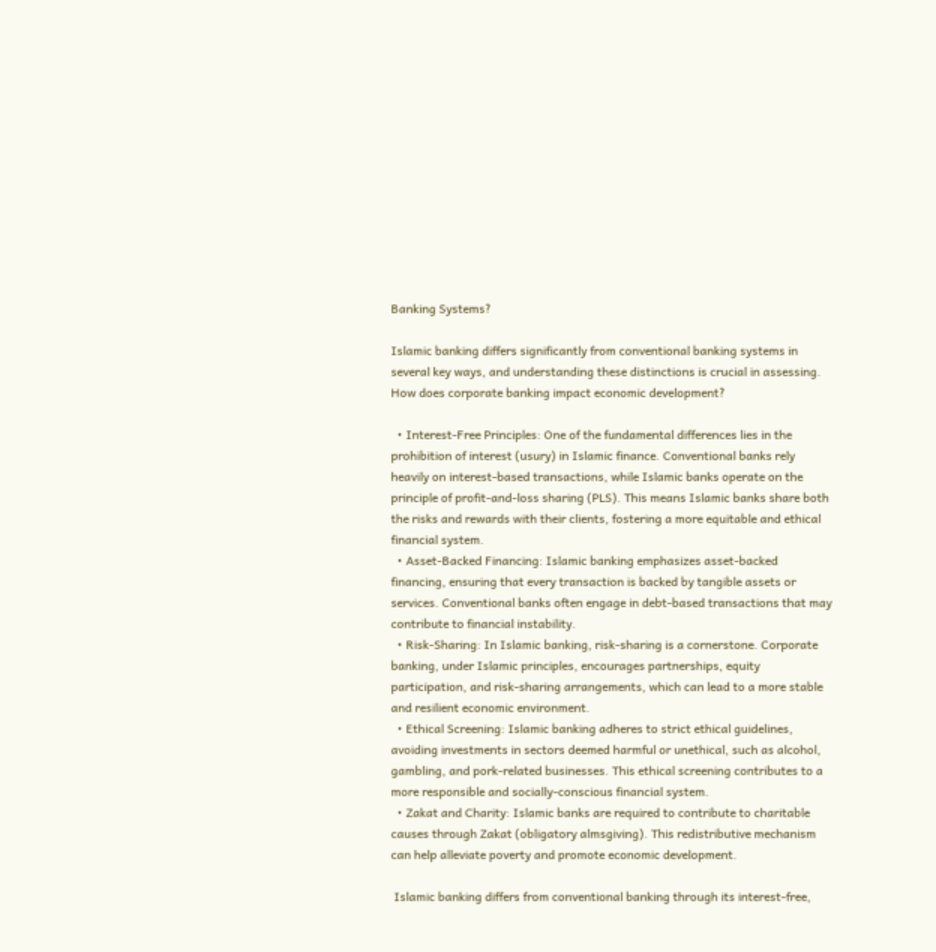Banking Systems?

Islamic banking differs significantly from conventional banking systems in several key ways, and understanding these distinctions is crucial in assessing. How does corporate banking impact economic development?

  • Interest-Free Principles: One of the fundamental differences lies in the prohibition of interest (usury) in Islamic finance. Conventional banks rely heavily on interest-based transactions, while Islamic banks operate on the principle of profit-and-loss sharing (PLS). This means Islamic banks share both the risks and rewards with their clients, fostering a more equitable and ethical financial system.
  • Asset-Backed Financing: Islamic banking emphasizes asset-backed financing, ensuring that every transaction is backed by tangible assets or services. Conventional banks often engage in debt-based transactions that may contribute to financial instability.
  • Risk-Sharing: In Islamic banking, risk-sharing is a cornerstone. Corporate banking, under Islamic principles, encourages partnerships, equity participation, and risk-sharing arrangements, which can lead to a more stable and resilient economic environment.
  • Ethical Screening: Islamic banking adheres to strict ethical guidelines, avoiding investments in sectors deemed harmful or unethical, such as alcohol, gambling, and pork-related businesses. This ethical screening contributes to a more responsible and socially-conscious financial system.
  • Zakat and Charity: Islamic banks are required to contribute to charitable causes through Zakat (obligatory almsgiving). This redistributive mechanism can help alleviate poverty and promote economic development.

 Islamic banking differs from conventional banking through its interest-free,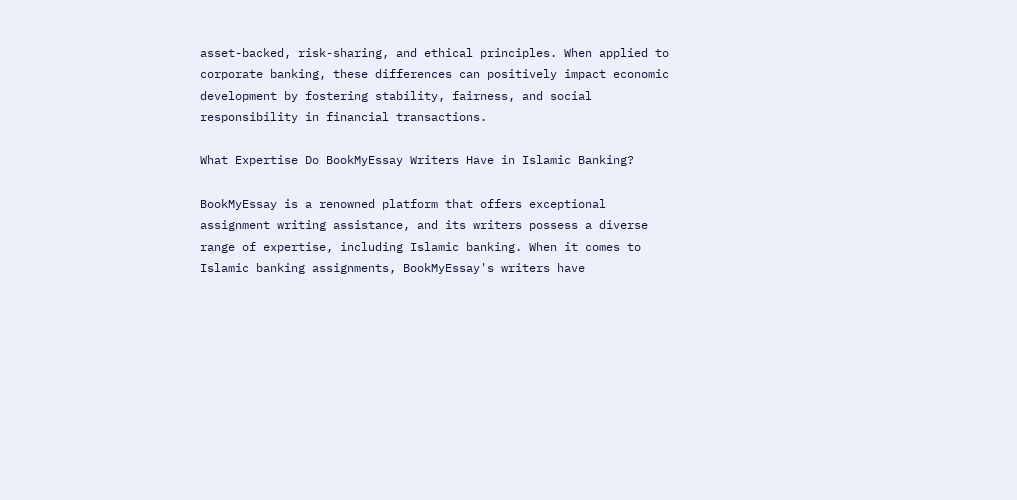asset-backed, risk-sharing, and ethical principles. When applied to corporate banking, these differences can positively impact economic development by fostering stability, fairness, and social responsibility in financial transactions.

What Expertise Do BookMyEssay Writers Have in Islamic Banking?

BookMyEssay is a renowned platform that offers exceptional assignment writing assistance, and its writers possess a diverse range of expertise, including Islamic banking. When it comes to Islamic banking assignments, BookMyEssay's writers have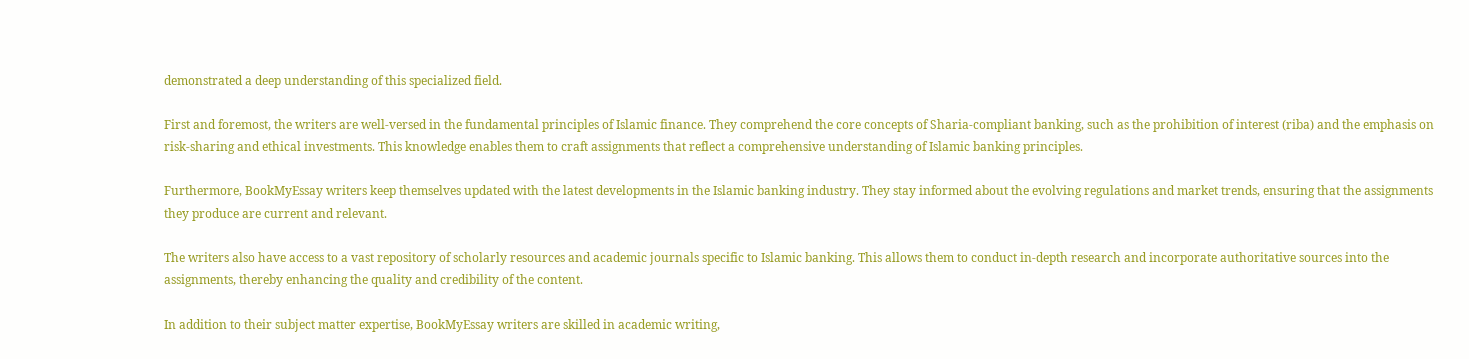demonstrated a deep understanding of this specialized field.

First and foremost, the writers are well-versed in the fundamental principles of Islamic finance. They comprehend the core concepts of Sharia-compliant banking, such as the prohibition of interest (riba) and the emphasis on risk-sharing and ethical investments. This knowledge enables them to craft assignments that reflect a comprehensive understanding of Islamic banking principles.

Furthermore, BookMyEssay writers keep themselves updated with the latest developments in the Islamic banking industry. They stay informed about the evolving regulations and market trends, ensuring that the assignments they produce are current and relevant.

The writers also have access to a vast repository of scholarly resources and academic journals specific to Islamic banking. This allows them to conduct in-depth research and incorporate authoritative sources into the assignments, thereby enhancing the quality and credibility of the content.

In addition to their subject matter expertise, BookMyEssay writers are skilled in academic writing,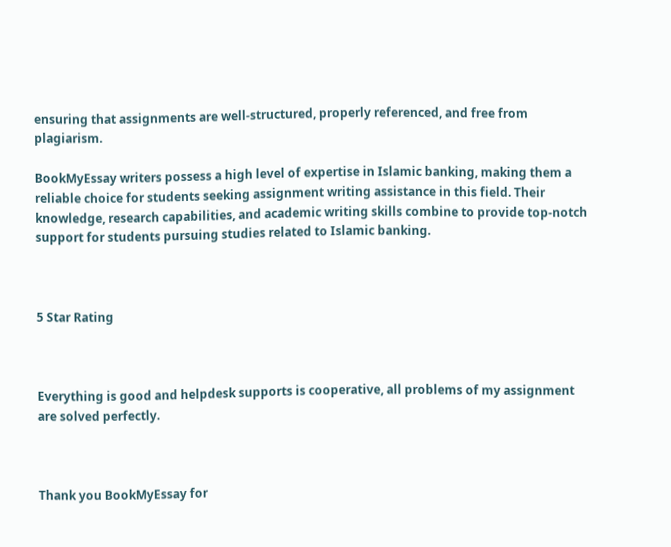ensuring that assignments are well-structured, properly referenced, and free from plagiarism.

BookMyEssay writers possess a high level of expertise in Islamic banking, making them a reliable choice for students seeking assignment writing assistance in this field. Their knowledge, research capabilities, and academic writing skills combine to provide top-notch support for students pursuing studies related to Islamic banking.



5 Star Rating



Everything is good and helpdesk supports is cooperative, all problems of my assignment are solved perfectly.



Thank you BookMyEssay for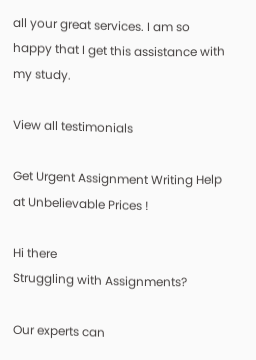all your great services. I am so happy that I get this assistance with my study.

View all testimonials

Get Urgent Assignment Writing Help at Unbelievable Prices !

Hi there
Struggling with Assignments?

Our experts can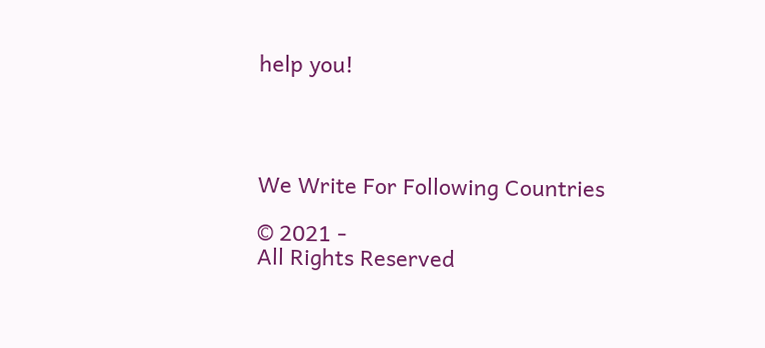help you!




We Write For Following Countries

© 2021 -
All Rights Reserved